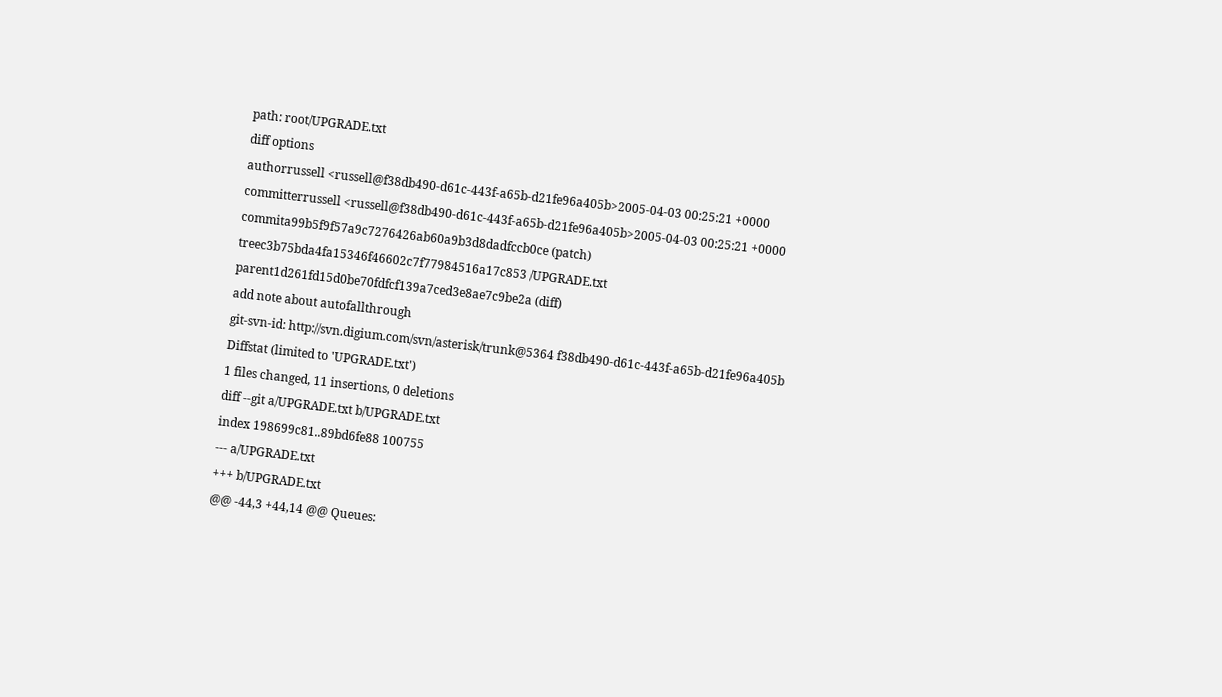path: root/UPGRADE.txt
diff options
authorrussell <russell@f38db490-d61c-443f-a65b-d21fe96a405b>2005-04-03 00:25:21 +0000
committerrussell <russell@f38db490-d61c-443f-a65b-d21fe96a405b>2005-04-03 00:25:21 +0000
commita99b5f9f57a9c7276426ab60a9b3d8dadfccb0ce (patch)
treec3b75bda4fa15346f46602c7f77984516a17c853 /UPGRADE.txt
parent1d261fd15d0be70fdfcf139a7ced3e8ae7c9be2a (diff)
add note about autofallthrough
git-svn-id: http://svn.digium.com/svn/asterisk/trunk@5364 f38db490-d61c-443f-a65b-d21fe96a405b
Diffstat (limited to 'UPGRADE.txt')
1 files changed, 11 insertions, 0 deletions
diff --git a/UPGRADE.txt b/UPGRADE.txt
index 198699c81..89bd6fe88 100755
--- a/UPGRADE.txt
+++ b/UPGRADE.txt
@@ -44,3 +44,14 @@ Queues: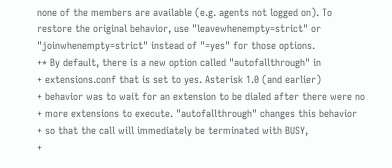none of the members are available (e.g. agents not logged on). To
restore the original behavior, use "leavewhenempty=strict" or
"joinwhenempty=strict" instead of "=yes" for those options.
+* By default, there is a new option called "autofallthrough" in
+ extensions.conf that is set to yes. Asterisk 1.0 (and earlier)
+ behavior was to wait for an extension to be dialed after there were no
+ more extensions to execute. "autofallthrough" changes this behavior
+ so that the call will immediately be terminated with BUSY,
+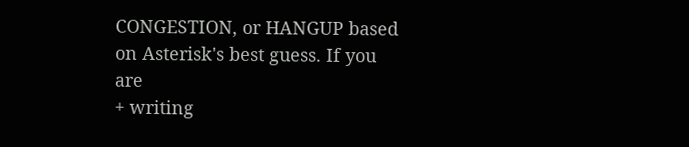CONGESTION, or HANGUP based on Asterisk's best guess. If you are
+ writing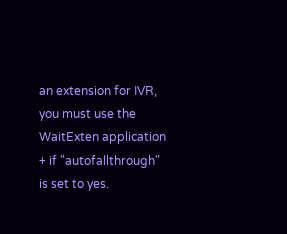an extension for IVR, you must use the WaitExten application
+ if "autofallthrough" is set to yes.